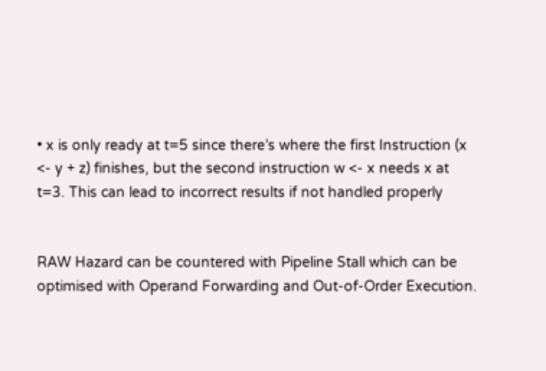• x is only ready at t=5 since there’s where the first Instruction (x <- y + z) finishes, but the second instruction w <- x needs x at t=3. This can lead to incorrect results if not handled properly


RAW Hazard can be countered with Pipeline Stall which can be optimised with Operand Forwarding and Out-of-Order Execution.